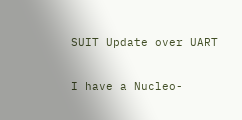SUIT Update over UART

I have a Nucleo-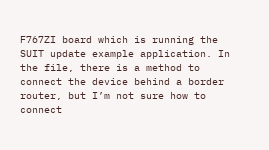F767ZI board which is running the SUIT update example application. In the file, there is a method to connect the device behind a border router, but I’m not sure how to connect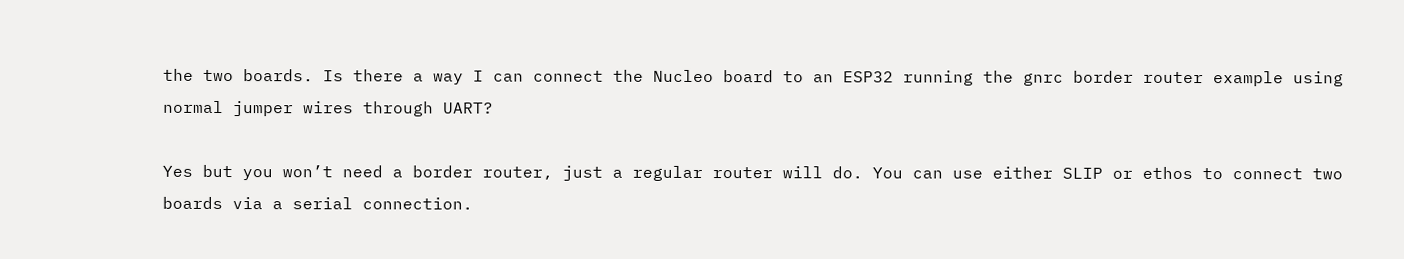the two boards. Is there a way I can connect the Nucleo board to an ESP32 running the gnrc border router example using normal jumper wires through UART?

Yes but you won’t need a border router, just a regular router will do. You can use either SLIP or ethos to connect two boards via a serial connection.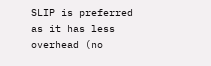SLIP is preferred as it has less overhead (no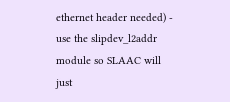ethernet header needed) - use the slipdev_l2addr module so SLAAC will just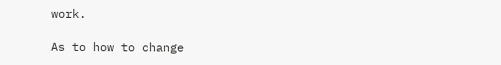work.

As to how to change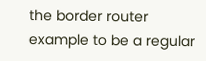the border router example to be a regular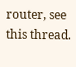router, see this thread.